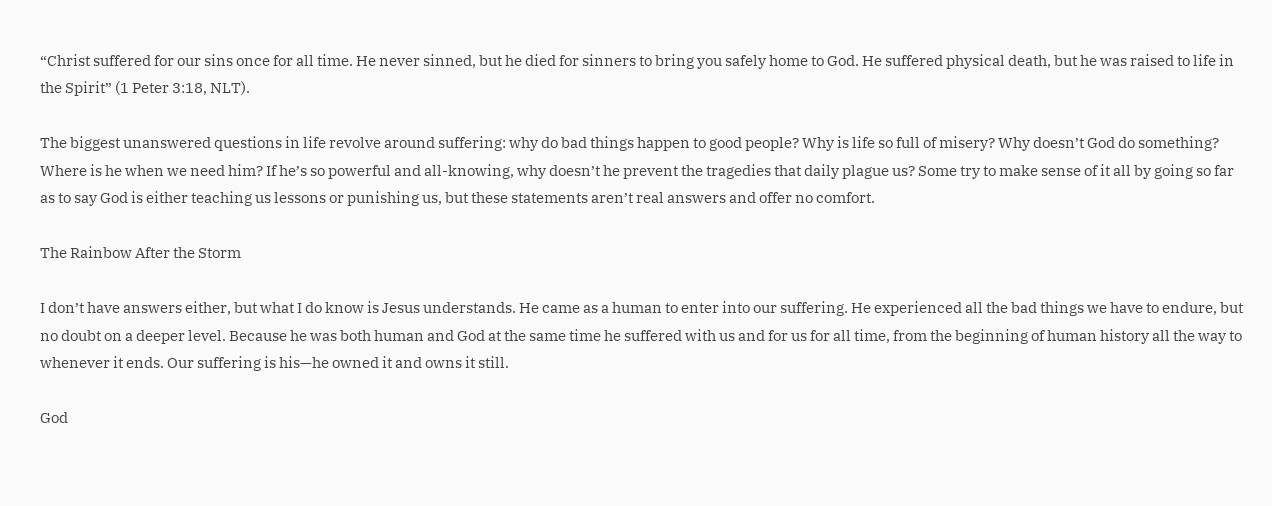“Christ suffered for our sins once for all time. He never sinned, but he died for sinners to bring you safely home to God. He suffered physical death, but he was raised to life in the Spirit” (1 Peter 3:18, NLT).

The biggest unanswered questions in life revolve around suffering: why do bad things happen to good people? Why is life so full of misery? Why doesn’t God do something? Where is he when we need him? If he’s so powerful and all-knowing, why doesn’t he prevent the tragedies that daily plague us? Some try to make sense of it all by going so far as to say God is either teaching us lessons or punishing us, but these statements aren’t real answers and offer no comfort.

The Rainbow After the Storm

I don’t have answers either, but what I do know is Jesus understands. He came as a human to enter into our suffering. He experienced all the bad things we have to endure, but no doubt on a deeper level. Because he was both human and God at the same time he suffered with us and for us for all time, from the beginning of human history all the way to whenever it ends. Our suffering is his—he owned it and owns it still.

God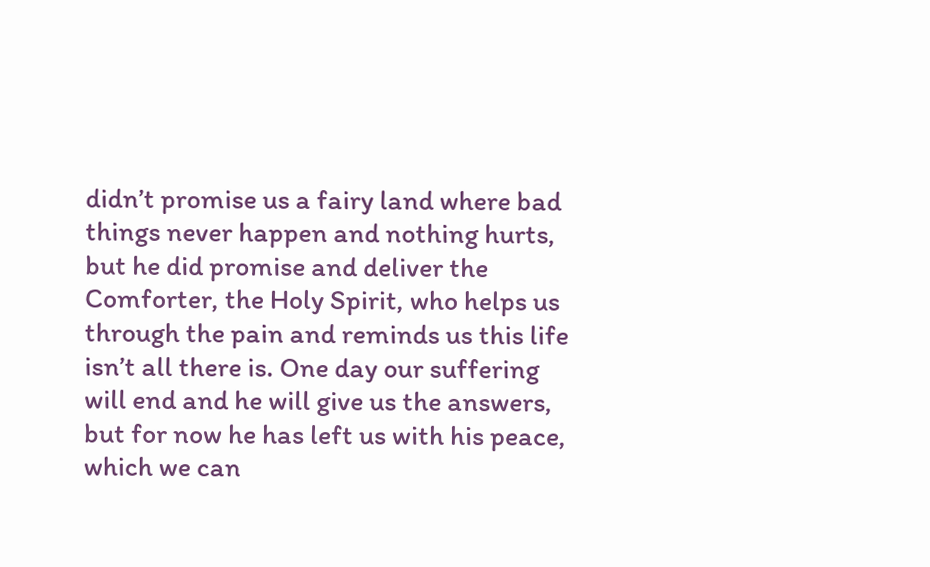didn’t promise us a fairy land where bad things never happen and nothing hurts, but he did promise and deliver the Comforter, the Holy Spirit, who helps us through the pain and reminds us this life isn’t all there is. One day our suffering will end and he will give us the answers, but for now he has left us with his peace, which we can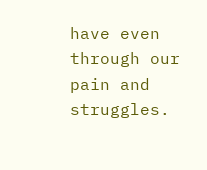have even through our pain and struggles.